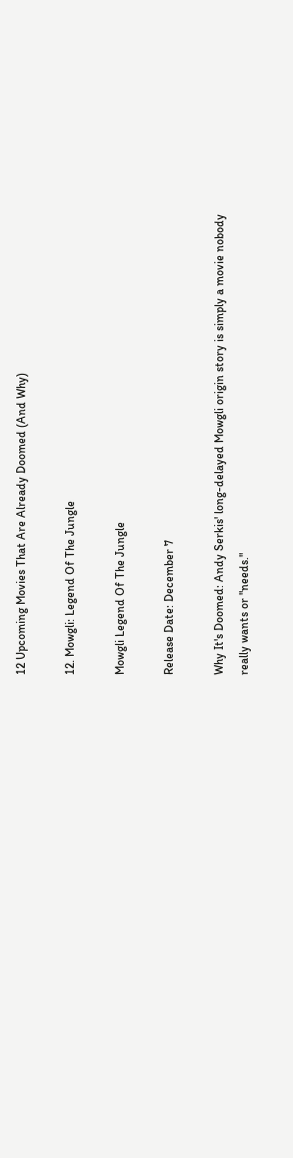12 Upcoming Movies That Are Already Doomed (And Why)

12. Mowgli: Legend Of The Jungle

Mowgli Legend Of The Jungle

Release Date: December 7

Why It's Doomed: Andy Serkis' long-delayed Mowgli origin story is simply a movie nobody really wants or "needs."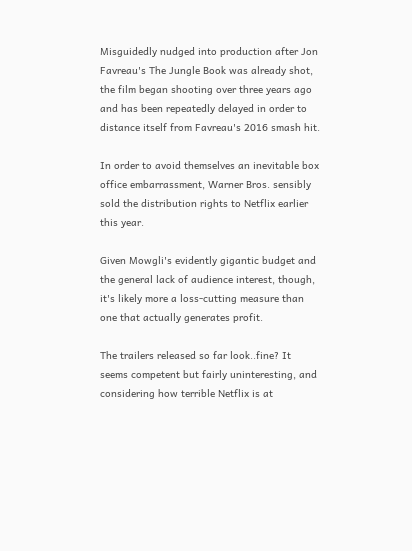Misguidedly nudged into production after Jon Favreau's The Jungle Book was already shot, the film began shooting over three years ago and has been repeatedly delayed in order to distance itself from Favreau's 2016 smash hit.

In order to avoid themselves an inevitable box office embarrassment, Warner Bros. sensibly sold the distribution rights to Netflix earlier this year.

Given Mowgli's evidently gigantic budget and the general lack of audience interest, though, it's likely more a loss-cutting measure than one that actually generates profit.

The trailers released so far look..fine? It seems competent but fairly uninteresting, and considering how terrible Netflix is at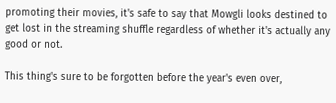promoting their movies, it's safe to say that Mowgli looks destined to get lost in the streaming shuffle regardless of whether it's actually any good or not.

This thing's sure to be forgotten before the year's even over,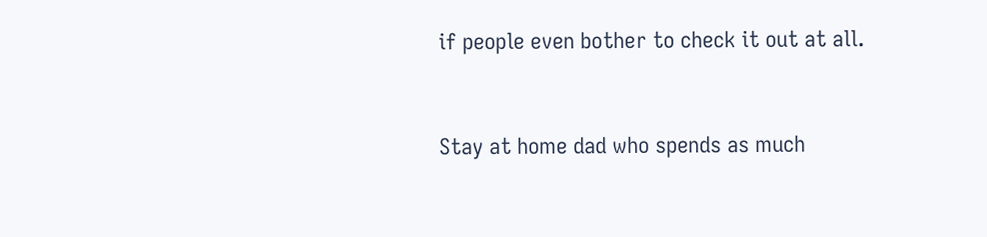if people even bother to check it out at all.


Stay at home dad who spends as much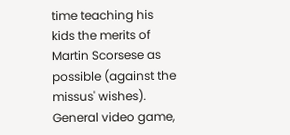time teaching his kids the merits of Martin Scorsese as possible (against the missus' wishes). General video game,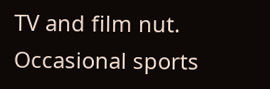TV and film nut. Occasional sports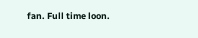fan. Full time loon.